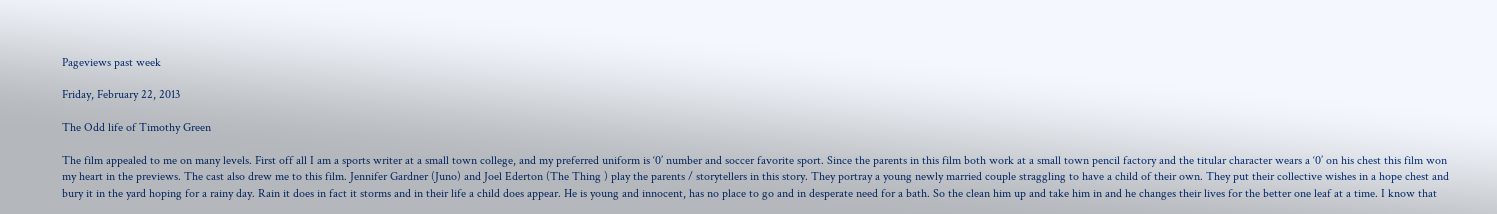Pageviews past week

Friday, February 22, 2013

The Odd life of Timothy Green

The film appealed to me on many levels. First off all I am a sports writer at a small town college, and my preferred uniform is ‘0’ number and soccer favorite sport. Since the parents in this film both work at a small town pencil factory and the titular character wears a ‘0’ on his chest this film won my heart in the previews. The cast also drew me to this film. Jennifer Gardner (Juno) and Joel Ederton (The Thing ) play the parents / storytellers in this story. They portray a young newly married couple straggling to have a child of their own. They put their collective wishes in a hope chest and bury it in the yard hoping for a rainy day. Rain it does in fact it storms and in their life a child does appear. He is young and innocent, has no place to go and in desperate need for a bath. So the clean him up and take him in and he changes their lives for the better one leaf at a time. I know that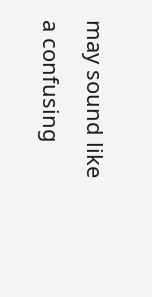may sound like a confusing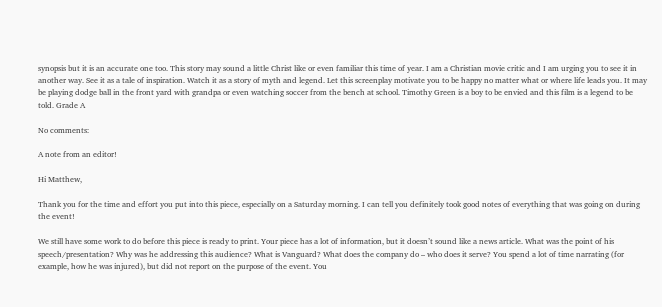synopsis but it is an accurate one too. This story may sound a little Christ like or even familiar this time of year. I am a Christian movie critic and I am urging you to see it in another way. See it as a tale of inspiration. Watch it as a story of myth and legend. Let this screenplay motivate you to be happy no matter what or where life leads you. It may be playing dodge ball in the front yard with grandpa or even watching soccer from the bench at school. Timothy Green is a boy to be envied and this film is a legend to be told. Grade A

No comments:

A note from an editor!

Hi Matthew,

Thank you for the time and effort you put into this piece, especially on a Saturday morning. I can tell you definitely took good notes of everything that was going on during the event!

We still have some work to do before this piece is ready to print. Your piece has a lot of information, but it doesn’t sound like a news article. What was the point of his speech/presentation? Why was he addressing this audience? What is Vanguard? What does the company do – who does it serve? You spend a lot of time narrating (for example, how he was injured), but did not report on the purpose of the event. You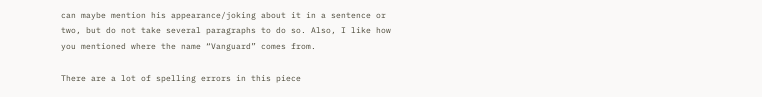can maybe mention his appearance/joking about it in a sentence or two, but do not take several paragraphs to do so. Also, I like how you mentioned where the name “Vanguard” comes from.

There are a lot of spelling errors in this piece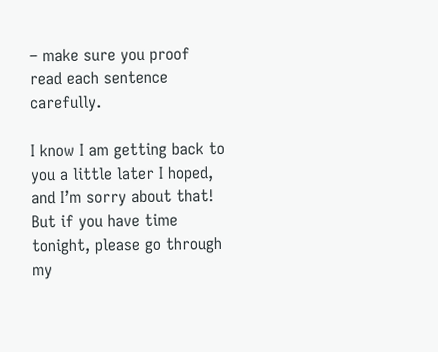– make sure you proof read each sentence carefully.

I know I am getting back to you a little later I hoped, and I’m sorry about that! But if you have time tonight, please go through my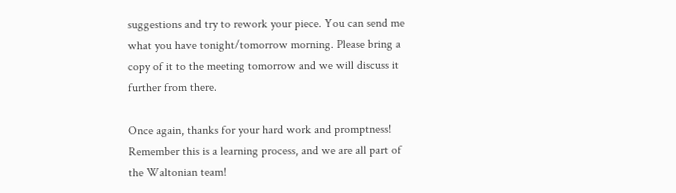suggestions and try to rework your piece. You can send me what you have tonight/tomorrow morning. Please bring a copy of it to the meeting tomorrow and we will discuss it further from there.

Once again, thanks for your hard work and promptness! Remember this is a learning process, and we are all part of the Waltonian team!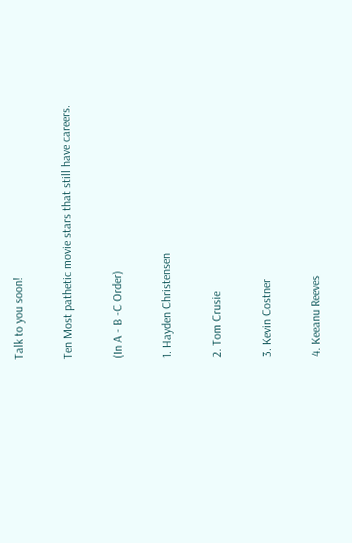Talk to you soon!

Ten Most pathetic movie stars that still have careers.

(In A - B -C Order)

1. Hayden Christensen

2. Tom Crusie

3. Kevin Costner

4. Keeanu Reeves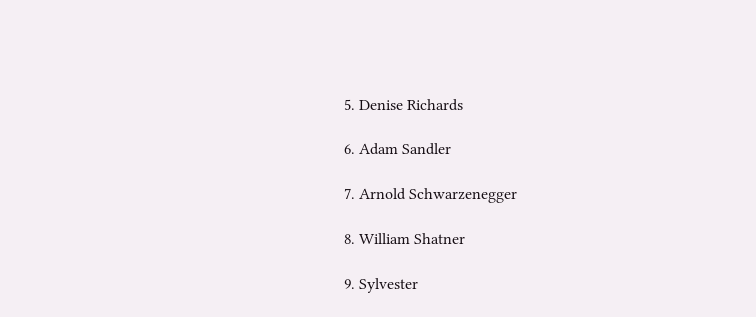5. Denise Richards

6. Adam Sandler

7. Arnold Schwarzenegger

8. William Shatner

9. Sylvester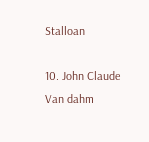Stalloan

10. John Claude Van dahm